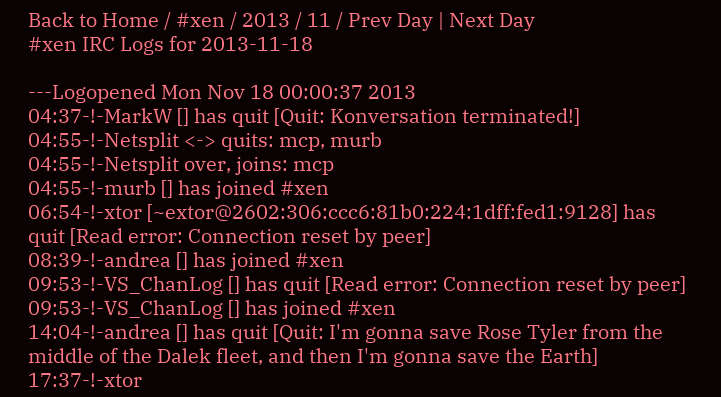Back to Home / #xen / 2013 / 11 / Prev Day | Next Day
#xen IRC Logs for 2013-11-18

---Logopened Mon Nov 18 00:00:37 2013
04:37-!-MarkW [] has quit [Quit: Konversation terminated!]
04:55-!-Netsplit <-> quits: mcp, murb
04:55-!-Netsplit over, joins: mcp
04:55-!-murb [] has joined #xen
06:54-!-xtor [~extor@2602:306:ccc6:81b0:224:1dff:fed1:9128] has quit [Read error: Connection reset by peer]
08:39-!-andrea [] has joined #xen
09:53-!-VS_ChanLog [] has quit [Read error: Connection reset by peer]
09:53-!-VS_ChanLog [] has joined #xen
14:04-!-andrea [] has quit [Quit: I'm gonna save Rose Tyler from the middle of the Dalek fleet, and then I'm gonna save the Earth]
17:37-!-xtor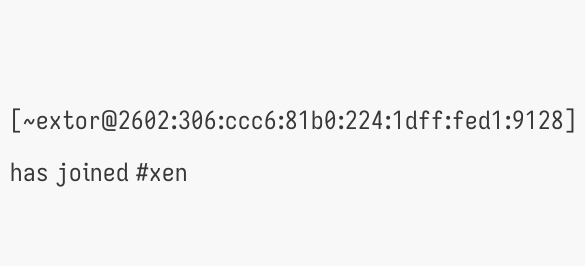[~extor@2602:306:ccc6:81b0:224:1dff:fed1:9128] has joined #xen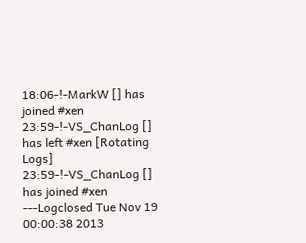18:06-!-MarkW [] has joined #xen
23:59-!-VS_ChanLog [] has left #xen [Rotating Logs]
23:59-!-VS_ChanLog [] has joined #xen
---Logclosed Tue Nov 19 00:00:38 2013